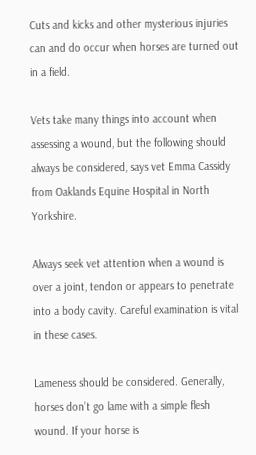Cuts and kicks and other mysterious injuries can and do occur when horses are turned out in a field.

Vets take many things into account when assessing a wound, but the following should always be considered, says vet Emma Cassidy from Oaklands Equine Hospital in North Yorkshire.

Always seek vet attention when a wound is over a joint, tendon or appears to penetrate into a body cavity. Careful examination is vital in these cases.

Lameness should be considered. Generally, horses don’t go lame with a simple flesh wound. If your horse is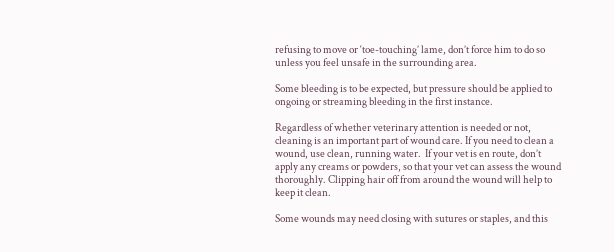refusing to move or ‘toe-touching’ lame, don’t force him to do so unless you feel unsafe in the surrounding area.

Some bleeding is to be expected, but pressure should be applied to ongoing or streaming bleeding in the first instance.

Regardless of whether veterinary attention is needed or not, cleaning is an important part of wound care. If you need to clean a wound, use clean, running water.  If your vet is en route, don’t apply any creams or powders, so that your vet can assess the wound thoroughly. Clipping hair off from around the wound will help to keep it clean.

Some wounds may need closing with sutures or staples, and this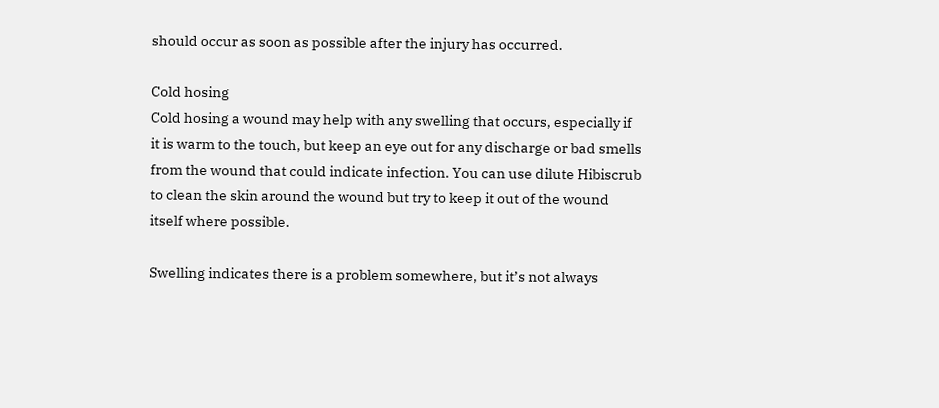should occur as soon as possible after the injury has occurred.

Cold hosing
Cold hosing a wound may help with any swelling that occurs, especially if it is warm to the touch, but keep an eye out for any discharge or bad smells from the wound that could indicate infection. You can use dilute Hibiscrub to clean the skin around the wound but try to keep it out of the wound itself where possible.

Swelling indicates there is a problem somewhere, but it’s not always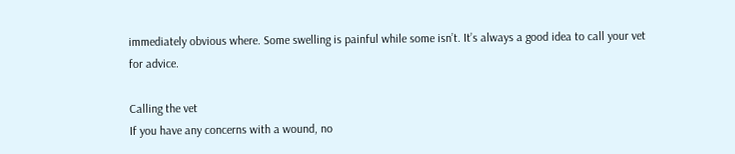immediately obvious where. Some swelling is painful while some isn’t. It’s always a good idea to call your vet for advice.

Calling the vet
If you have any concerns with a wound, no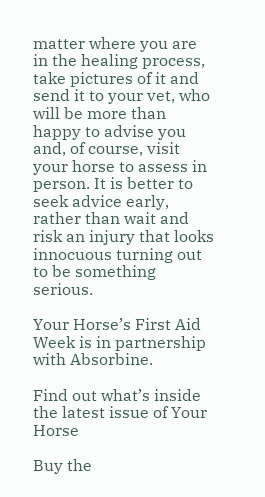matter where you are in the healing process, take pictures of it and send it to your vet, who will be more than happy to advise you and, of course, visit your horse to assess in person. It is better to seek advice early, rather than wait and risk an injury that looks innocuous turning out to be something serious.

Your Horse’s First Aid Week is in partnership with Absorbine.

Find out what’s inside the latest issue of Your Horse

Buy the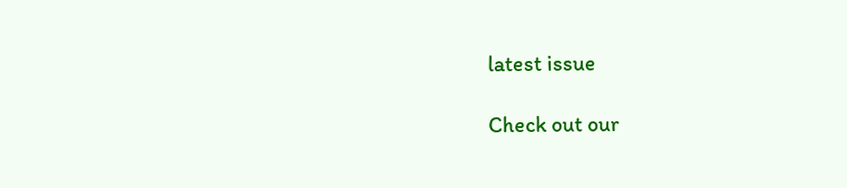latest issue

Check out our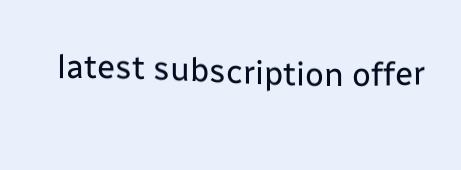latest subscription offer